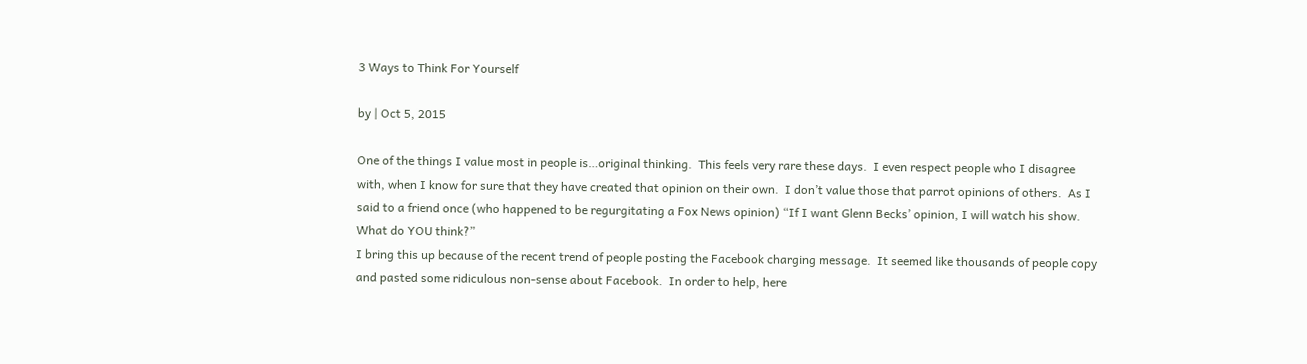3 Ways to Think For Yourself

by | Oct 5, 2015

One of the things I value most in people is…original thinking.  This feels very rare these days.  I even respect people who I disagree with, when I know for sure that they have created that opinion on their own.  I don’t value those that parrot opinions of others.  As I said to a friend once (who happened to be regurgitating a Fox News opinion) “If I want Glenn Becks’ opinion, I will watch his show.  What do YOU think?”
I bring this up because of the recent trend of people posting the Facebook charging message.  It seemed like thousands of people copy and pasted some ridiculous non-sense about Facebook.  In order to help, here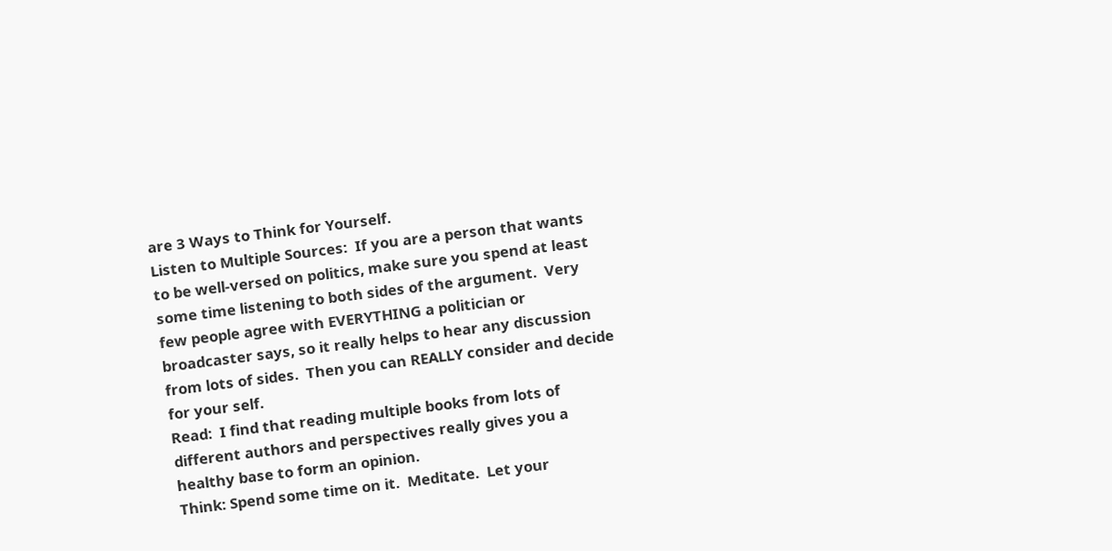are 3 Ways to Think for Yourself.
Listen to Multiple Sources:  If you are a person that wants to be well-versed on politics, make sure you spend at least some time listening to both sides of the argument.  Very few people agree with EVERYTHING a politician or broadcaster says, so it really helps to hear any discussion from lots of sides.  Then you can REALLY consider and decide for your self.
Read:  I find that reading multiple books from lots of different authors and perspectives really gives you a healthy base to form an opinion.
Think: Spend some time on it.  Meditate.  Let your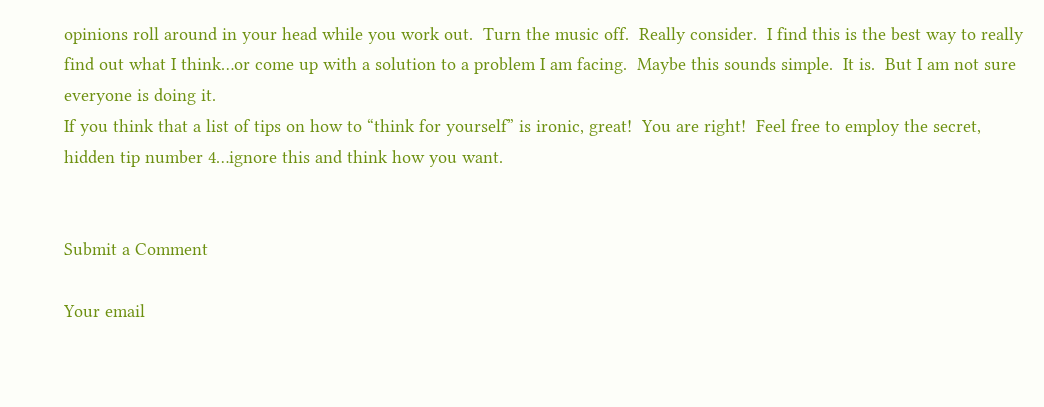opinions roll around in your head while you work out.  Turn the music off.  Really consider.  I find this is the best way to really find out what I think…or come up with a solution to a problem I am facing.  Maybe this sounds simple.  It is.  But I am not sure everyone is doing it.
If you think that a list of tips on how to “think for yourself” is ironic, great!  You are right!  Feel free to employ the secret, hidden tip number 4…ignore this and think how you want.


Submit a Comment

Your email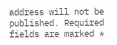address will not be published. Required fields are marked *